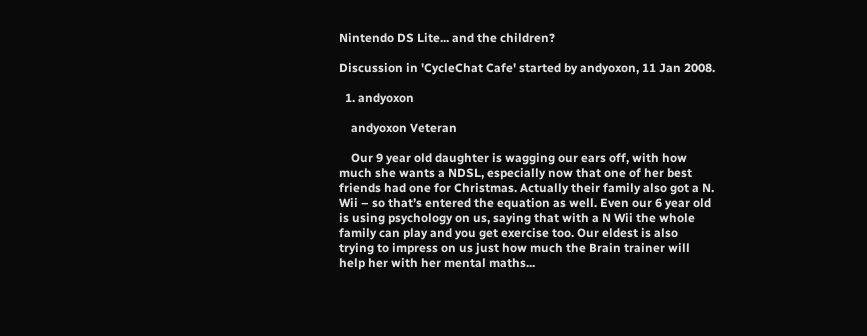Nintendo DS Lite... and the children?

Discussion in 'CycleChat Cafe' started by andyoxon, 11 Jan 2008.

  1. andyoxon

    andyoxon Veteran

    Our 9 year old daughter is wagging our ears off, with how much she wants a NDSL, especially now that one of her best friends had one for Christmas. Actually their family also got a N. Wii – so that’s entered the equation as well. Even our 6 year old is using psychology on us, saying that with a N Wii the whole family can play and you get exercise too. Our eldest is also trying to impress on us just how much the Brain trainer will help her with her mental maths...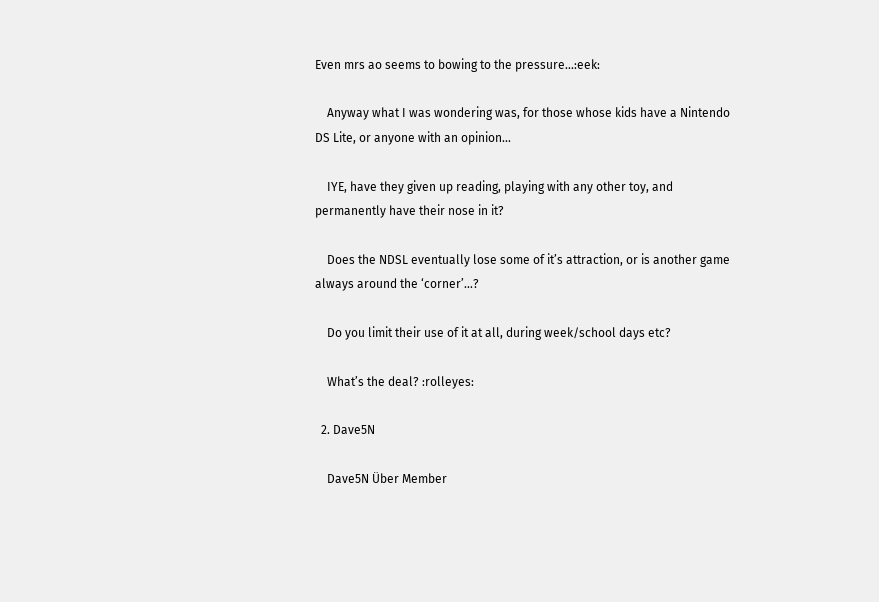Even mrs ao seems to bowing to the pressure...:eek:

    Anyway what I was wondering was, for those whose kids have a Nintendo DS Lite, or anyone with an opinion...

    IYE, have they given up reading, playing with any other toy, and permanently have their nose in it?

    Does the NDSL eventually lose some of it’s attraction, or is another game always around the ‘corner’...?

    Do you limit their use of it at all, during week/school days etc?

    What’s the deal? :rolleyes:

  2. Dave5N

    Dave5N Über Member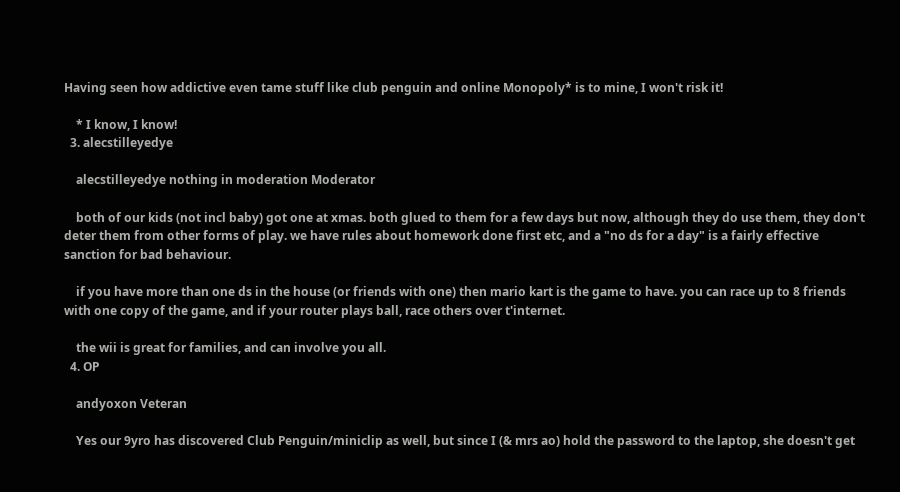Having seen how addictive even tame stuff like club penguin and online Monopoly* is to mine, I won't risk it!

    * I know, I know!
  3. alecstilleyedye

    alecstilleyedye nothing in moderation Moderator

    both of our kids (not incl baby) got one at xmas. both glued to them for a few days but now, although they do use them, they don't deter them from other forms of play. we have rules about homework done first etc, and a "no ds for a day" is a fairly effective sanction for bad behaviour.

    if you have more than one ds in the house (or friends with one) then mario kart is the game to have. you can race up to 8 friends with one copy of the game, and if your router plays ball, race others over t'internet.

    the wii is great for families, and can involve you all.
  4. OP

    andyoxon Veteran

    Yes our 9yro has discovered Club Penguin/miniclip as well, but since I (& mrs ao) hold the password to the laptop, she doesn't get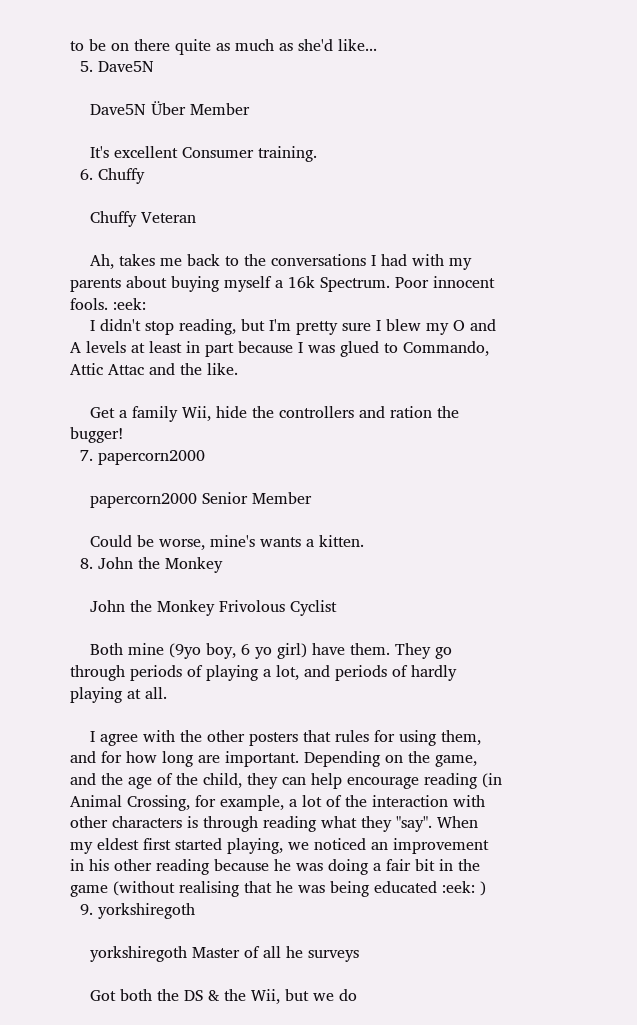to be on there quite as much as she'd like...
  5. Dave5N

    Dave5N Über Member

    It's excellent Consumer training.
  6. Chuffy

    Chuffy Veteran

    Ah, takes me back to the conversations I had with my parents about buying myself a 16k Spectrum. Poor innocent fools. :eek:
    I didn't stop reading, but I'm pretty sure I blew my O and A levels at least in part because I was glued to Commando, Attic Attac and the like.

    Get a family Wii, hide the controllers and ration the bugger!
  7. papercorn2000

    papercorn2000 Senior Member

    Could be worse, mine's wants a kitten.
  8. John the Monkey

    John the Monkey Frivolous Cyclist

    Both mine (9yo boy, 6 yo girl) have them. They go through periods of playing a lot, and periods of hardly playing at all.

    I agree with the other posters that rules for using them, and for how long are important. Depending on the game, and the age of the child, they can help encourage reading (in Animal Crossing, for example, a lot of the interaction with other characters is through reading what they "say". When my eldest first started playing, we noticed an improvement in his other reading because he was doing a fair bit in the game (without realising that he was being educated :eek: )
  9. yorkshiregoth

    yorkshiregoth Master of all he surveys

    Got both the DS & the Wii, but we do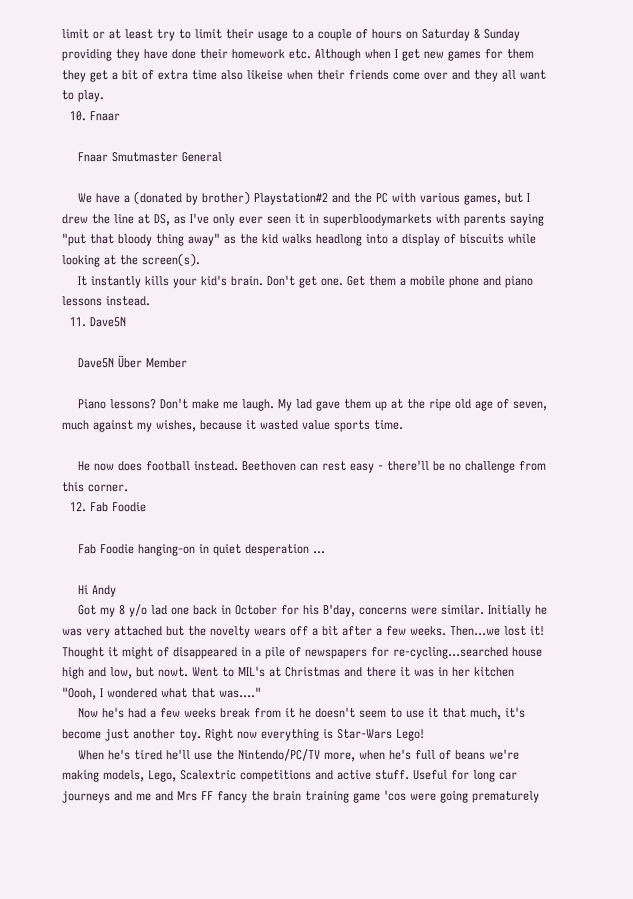limit or at least try to limit their usage to a couple of hours on Saturday & Sunday providing they have done their homework etc. Although when I get new games for them they get a bit of extra time also likeise when their friends come over and they all want to play.
  10. Fnaar

    Fnaar Smutmaster General

    We have a (donated by brother) Playstation#2 and the PC with various games, but I drew the line at DS, as I've only ever seen it in superbloodymarkets with parents saying "put that bloody thing away" as the kid walks headlong into a display of biscuits while looking at the screen(s).
    It instantly kills your kid's brain. Don't get one. Get them a mobile phone and piano lessons instead.
  11. Dave5N

    Dave5N Über Member

    Piano lessons? Don't make me laugh. My lad gave them up at the ripe old age of seven, much against my wishes, because it wasted value sports time.

    He now does football instead. Beethoven can rest easy - there'll be no challenge from this corner.
  12. Fab Foodie

    Fab Foodie hanging-on in quiet desperation ...

    Hi Andy
    Got my 8 y/o lad one back in October for his B'day, concerns were similar. Initially he was very attached but the novelty wears off a bit after a few weeks. Then...we lost it! Thought it might of disappeared in a pile of newspapers for re-cycling...searched house high and low, but nowt. Went to MIL's at Christmas and there it was in her kitchen "Oooh, I wondered what that was...."
    Now he's had a few weeks break from it he doesn't seem to use it that much, it's become just another toy. Right now everything is Star-Wars Lego!
    When he's tired he'll use the Nintendo/PC/TV more, when he's full of beans we're making models, Lego, Scalextric competitions and active stuff. Useful for long car journeys and me and Mrs FF fancy the brain training game 'cos were going prematurely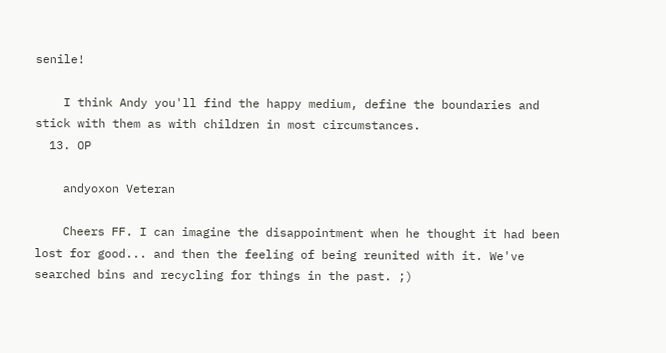senile!

    I think Andy you'll find the happy medium, define the boundaries and stick with them as with children in most circumstances.
  13. OP

    andyoxon Veteran

    Cheers FF. I can imagine the disappointment when he thought it had been lost for good... and then the feeling of being reunited with it. We've searched bins and recycling for things in the past. ;)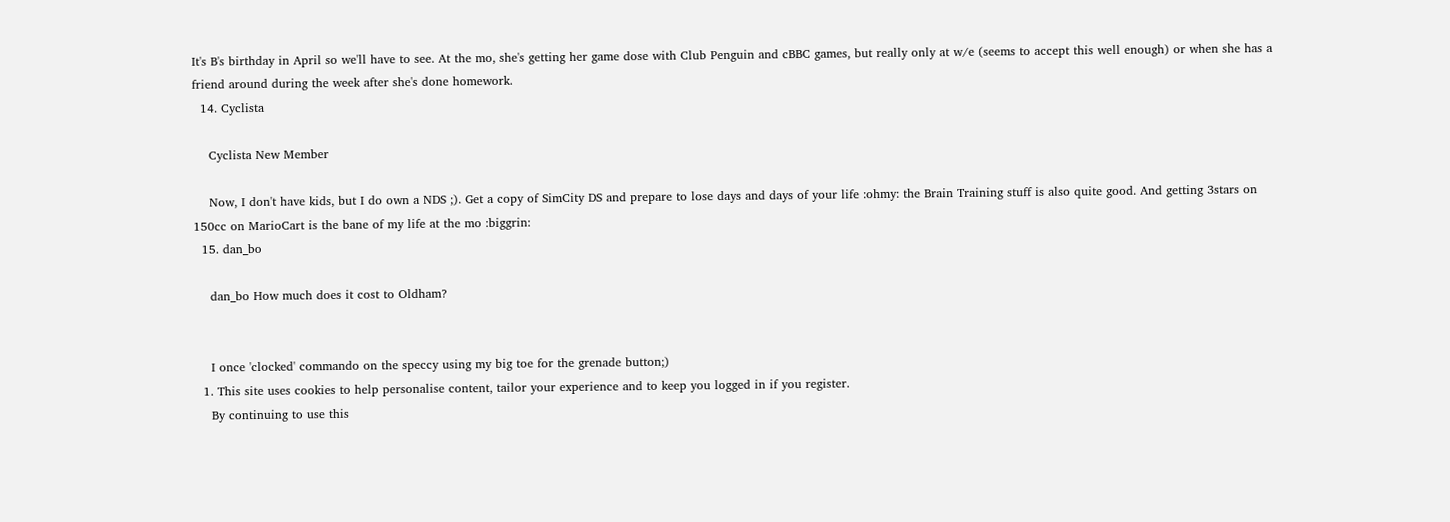It's B's birthday in April so we'll have to see. At the mo, she's getting her game dose with Club Penguin and cBBC games, but really only at w/e (seems to accept this well enough) or when she has a friend around during the week after she's done homework.
  14. Cyclista

    Cyclista New Member

    Now, I don't have kids, but I do own a NDS ;). Get a copy of SimCity DS and prepare to lose days and days of your life :ohmy: the Brain Training stuff is also quite good. And getting 3stars on 150cc on MarioCart is the bane of my life at the mo :biggrin:
  15. dan_bo

    dan_bo How much does it cost to Oldham?


    I once 'clocked' commando on the speccy using my big toe for the grenade button;)
  1. This site uses cookies to help personalise content, tailor your experience and to keep you logged in if you register.
    By continuing to use this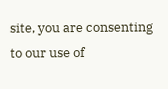site, you are consenting to our use of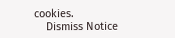cookies.
    Dismiss Notice